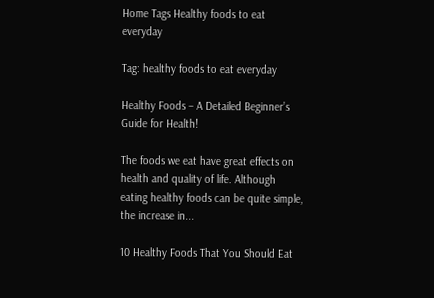Home Tags Healthy foods to eat everyday

Tag: healthy foods to eat everyday

Healthy Foods – A Detailed Beginner’s Guide for Health!

The foods we eat have great effects on health and quality of life. Although eating healthy foods can be quite simple, the increase in...

10 Healthy Foods That You Should Eat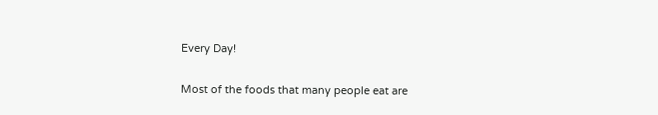Every Day!

Most of the foods that many people eat are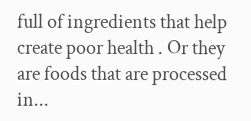full of ingredients that help create poor health . Or they are foods that are processed in...